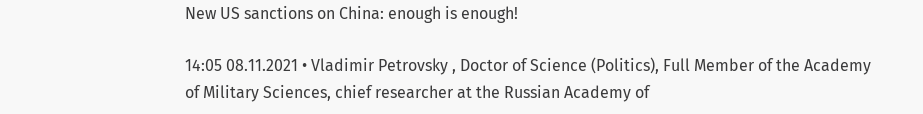New US sanctions on China: enough is enough!

14:05 08.11.2021 • Vladimir Petrovsky , Doctor of Science (Politics), Full Member of the Academy of Military Sciences, chief researcher at the Russian Academy of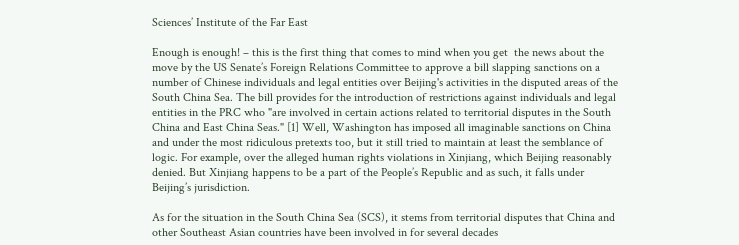Sciences’ Institute of the Far East

Enough is enough! – this is the first thing that comes to mind when you get  the news about the move by the US Senate’s Foreign Relations Committee to approve a bill slapping sanctions on a number of Chinese individuals and legal entities over Beijing's activities in the disputed areas of the South China Sea. The bill provides for the introduction of restrictions against individuals and legal entities in the PRC who "are involved in certain actions related to territorial disputes in the South China and East China Seas." [1] Well, Washington has imposed all imaginable sanctions on China and under the most ridiculous pretexts too, but it still tried to maintain at least the semblance of logic. For example, over the alleged human rights violations in Xinjiang, which Beijing reasonably denied. But Xinjiang happens to be a part of the People’s Republic and as such, it falls under Beijing’s jurisdiction.

As for the situation in the South China Sea (SCS), it stems from territorial disputes that China and other Southeast Asian countries have been involved in for several decades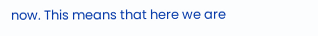now. This means that here we are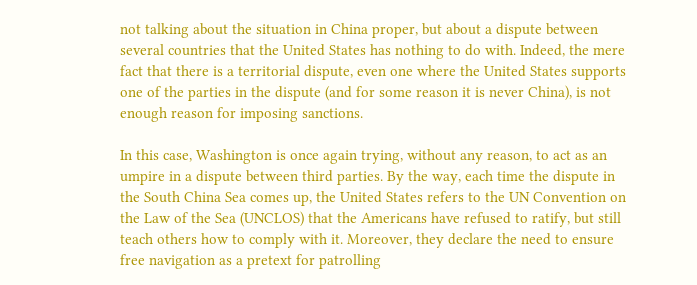not talking about the situation in China proper, but about a dispute between several countries that the United States has nothing to do with. Indeed, the mere fact that there is a territorial dispute, even one where the United States supports one of the parties in the dispute (and for some reason it is never China), is not enough reason for imposing sanctions.

In this case, Washington is once again trying, without any reason, to act as an umpire in a dispute between third parties. By the way, each time the dispute in the South China Sea comes up, the United States refers to the UN Convention on the Law of the Sea (UNCLOS) that the Americans have refused to ratify, but still teach others how to comply with it. Moreover, they declare the need to ensure free navigation as a pretext for patrolling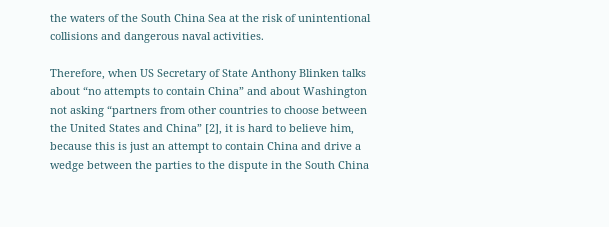the waters of the South China Sea at the risk of unintentional collisions and dangerous naval activities.

Therefore, when US Secretary of State Anthony Blinken talks about “no attempts to contain China” and about Washington not asking “partners from other countries to choose between the United States and China” [2], it is hard to believe him, because this is just an attempt to contain China and drive a wedge between the parties to the dispute in the South China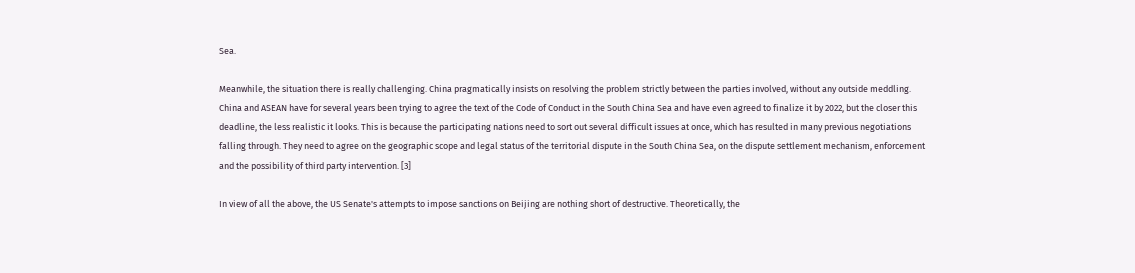Sea.

Meanwhile, the situation there is really challenging. China pragmatically insists on resolving the problem strictly between the parties involved, without any outside meddling. China and ASEAN have for several years been trying to agree the text of the Code of Conduct in the South China Sea and have even agreed to finalize it by 2022, but the closer this deadline, the less realistic it looks. This is because the participating nations need to sort out several difficult issues at once, which has resulted in many previous negotiations falling through. They need to agree on the geographic scope and legal status of the territorial dispute in the South China Sea, on the dispute settlement mechanism, enforcement and the possibility of third party intervention. [3]

In view of all the above, the US Senate's attempts to impose sanctions on Beijing are nothing short of destructive. Theoretically, the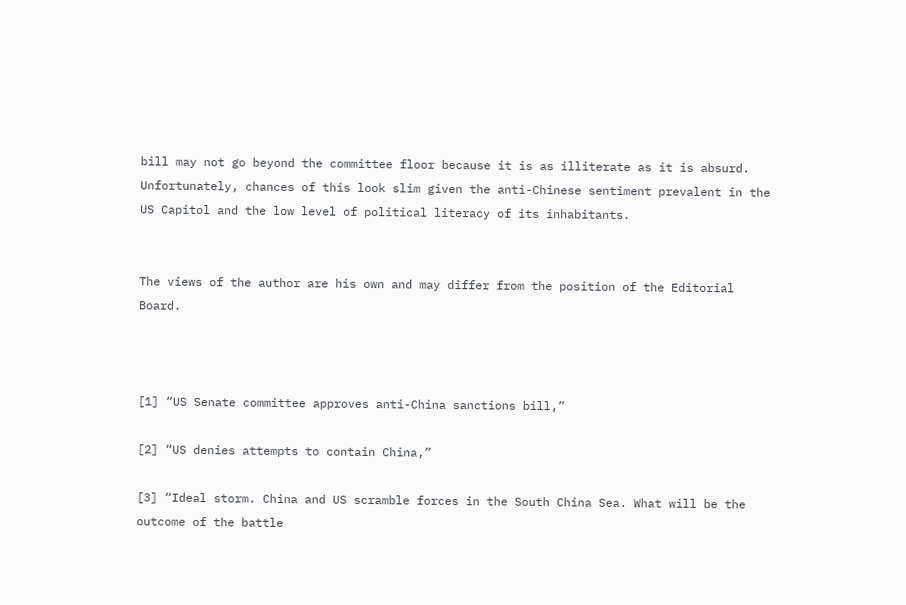bill may not go beyond the committee floor because it is as illiterate as it is absurd. Unfortunately, chances of this look slim given the anti-Chinese sentiment prevalent in the US Capitol and the low level of political literacy of its inhabitants.


The views of the author are his own and may differ from the position of the Editorial Board.



[1] “US Senate committee approves anti-China sanctions bill,”

[2] “US denies attempts to contain China,”

[3] “Ideal storm. China and US scramble forces in the South China Sea. What will be the outcome of the battle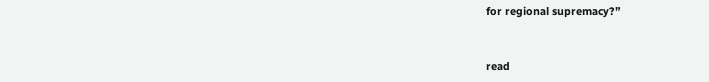for regional supremacy?”


read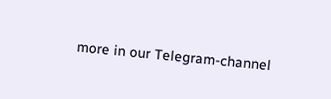more in our Telegram-channel